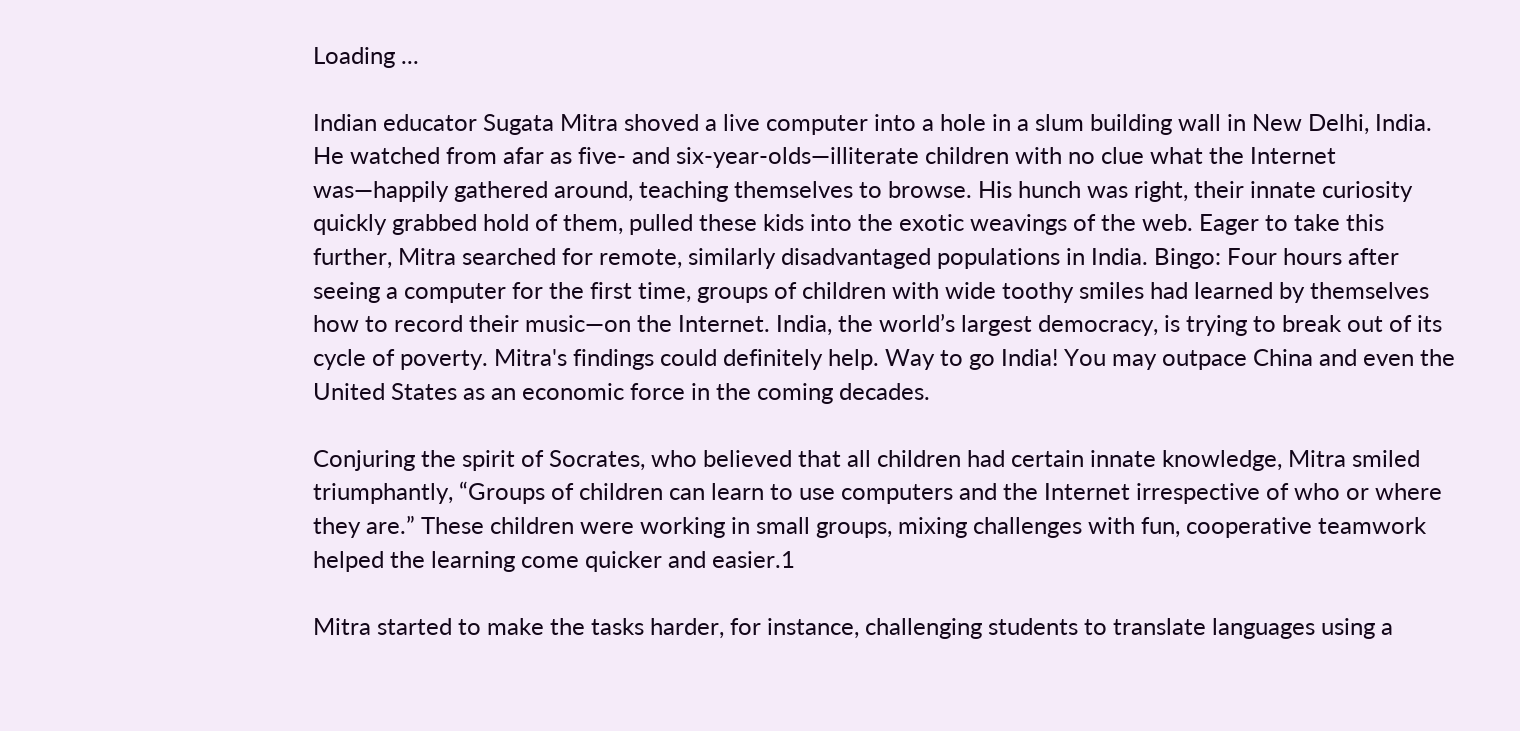Loading ...

Indian educator Sugata Mitra shoved a live computer into a hole in a slum building wall in New Delhi, India. He watched from afar as five- and six-year-olds—illiterate children with no clue what the Internet was—happily gathered around, teaching themselves to browse. His hunch was right, their innate curiosity quickly grabbed hold of them, pulled these kids into the exotic weavings of the web. Eager to take this further, Mitra searched for remote, similarly disadvantaged populations in India. Bingo: Four hours after seeing a computer for the first time, groups of children with wide toothy smiles had learned by themselves how to record their music—on the Internet. India, the world’s largest democracy, is trying to break out of its cycle of poverty. Mitra's findings could definitely help. Way to go India! You may outpace China and even the United States as an economic force in the coming decades.

Conjuring the spirit of Socrates, who believed that all children had certain innate knowledge, Mitra smiled triumphantly, “Groups of children can learn to use computers and the Internet irrespective of who or where they are.” These children were working in small groups, mixing challenges with fun, cooperative teamwork helped the learning come quicker and easier.1

Mitra started to make the tasks harder, for instance, challenging students to translate languages using a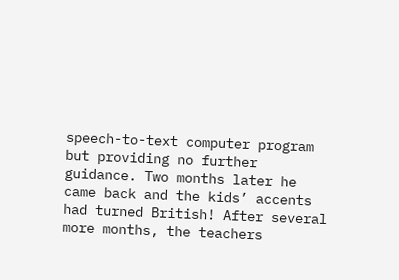speech-to-text computer program but providing no further guidance. Two months later he came back and the kids’ accents had turned British! After several more months, the teachers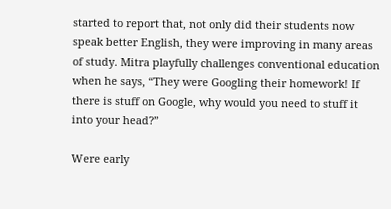started to report that, not only did their students now speak better English, they were improving in many areas of study. Mitra playfully challenges conventional education when he says, “They were Googling their homework! If there is stuff on Google, why would you need to stuff it into your head?”

Were early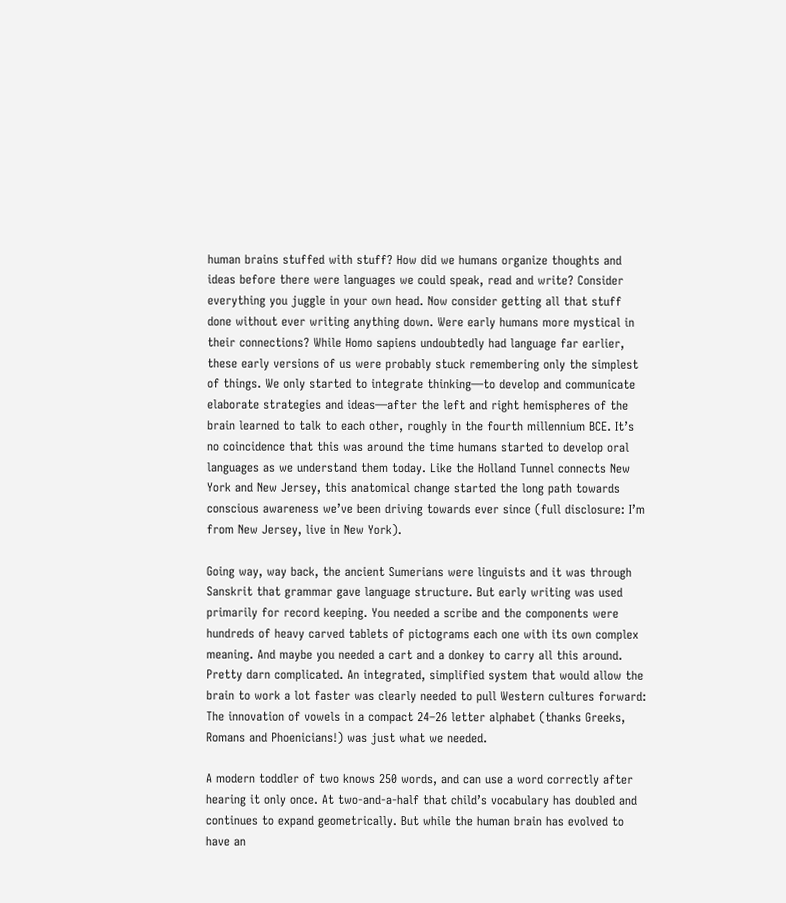human brains stuffed with stuff? How did we humans organize thoughts and ideas before there were languages we could speak, read and write? Consider everything you juggle in your own head. Now consider getting all that stuff done without ever writing anything down. Were early humans more mystical in their connections? While Homo sapiens undoubtedly had language far earlier, these early versions of us were probably stuck remembering only the simplest of things. We only started to integrate thinking—to develop and communicate elaborate strategies and ideas—after the left and right hemispheres of the brain learned to talk to each other, roughly in the fourth millennium BCE. It’s no coincidence that this was around the time humans started to develop oral languages as we understand them today. Like the Holland Tunnel connects New York and New Jersey, this anatomical change started the long path towards conscious awareness we’ve been driving towards ever since (full disclosure: I’m from New Jersey, live in New York).

Going way, way back, the ancient Sumerians were linguists and it was through Sanskrit that grammar gave language structure. But early writing was used primarily for record keeping. You needed a scribe and the components were hundreds of heavy carved tablets of pictograms each one with its own complex meaning. And maybe you needed a cart and a donkey to carry all this around. Pretty darn complicated. An integrated, simplified system that would allow the brain to work a lot faster was clearly needed to pull Western cultures forward: The innovation of vowels in a compact 24–26 letter alphabet (thanks Greeks, Romans and Phoenicians!) was just what we needed.

A modern toddler of two knows 250 words, and can use a word correctly after hearing it only once. At two-and-a-half that child’s vocabulary has doubled and continues to expand geometrically. But while the human brain has evolved to have an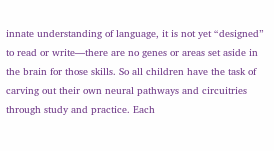innate understanding of language, it is not yet “designed” to read or write—there are no genes or areas set aside in the brain for those skills. So all children have the task of carving out their own neural pathways and circuitries through study and practice. Each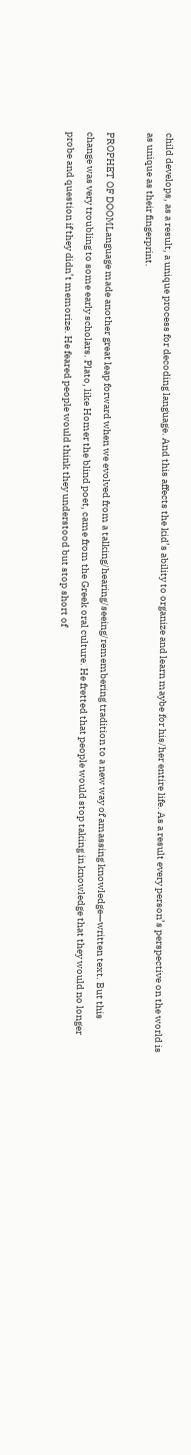child develops, as a result, a unique process for decoding language. And this affects the kid’s ability to organize and learn maybe for his/her entire life. As a result every person’s perspective on the world is as unique as their fingerprint.

PROPHET OF DOOMLanguage made another great leap forward when we evolved from a talking/hearing/seeing/remembering tradition to a new way of amassing knowledge—written text. But this change was very troubling to some early scholars. Plato, like Homer the blind poet, came from the Greek oral culture. He fretted that people would stop taking in knowledge that they would no longer probe and question if they didn’t memorize. He feared people would think they understood but stop short of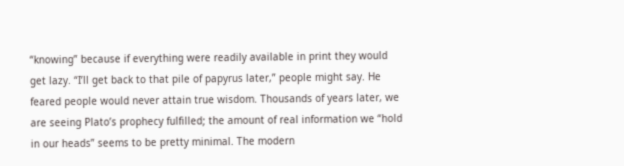“knowing” because if everything were readily available in print they would get lazy. “I’ll get back to that pile of papyrus later,” people might say. He feared people would never attain true wisdom. Thousands of years later, we are seeing Plato’s prophecy fulfilled; the amount of real information we “hold in our heads” seems to be pretty minimal. The modern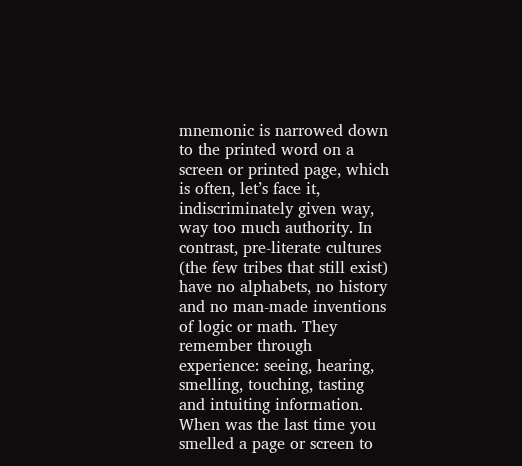mnemonic is narrowed down to the printed word on a screen or printed page, which is often, let’s face it, indiscriminately given way, way too much authority. In contrast, pre-literate cultures (the few tribes that still exist) have no alphabets, no history and no man-made inventions of logic or math. They remember through experience: seeing, hearing, smelling, touching, tasting and intuiting information. When was the last time you smelled a page or screen to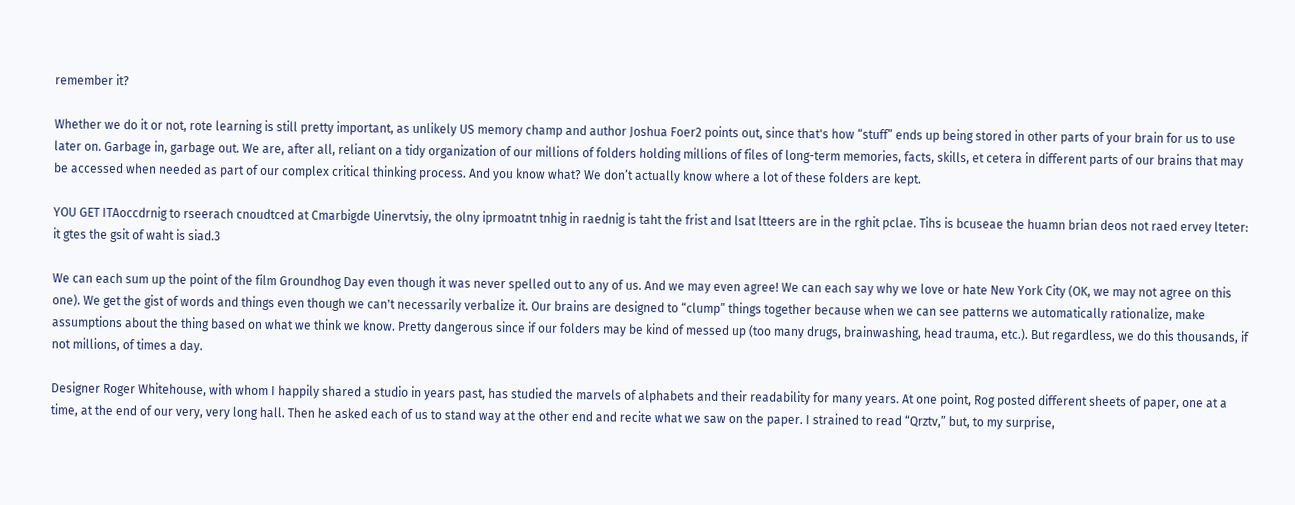remember it?

Whether we do it or not, rote learning is still pretty important, as unlikely US memory champ and author Joshua Foer2 points out, since that's how “stuff” ends up being stored in other parts of your brain for us to use later on. Garbage in, garbage out. We are, after all, reliant on a tidy organization of our millions of folders holding millions of files of long-term memories, facts, skills, et cetera in different parts of our brains that may be accessed when needed as part of our complex critical thinking process. And you know what? We don’t actually know where a lot of these folders are kept.

YOU GET ITAoccdrnig to rseerach cnoudtced at Cmarbigde Uinervtsiy, the olny iprmoatnt tnhig in raednig is taht the frist and lsat ltteers are in the rghit pclae. Tihs is bcuseae the huamn brian deos not raed ervey lteter: it gtes the gsit of waht is siad.3

We can each sum up the point of the film Groundhog Day even though it was never spelled out to any of us. And we may even agree! We can each say why we love or hate New York City (OK, we may not agree on this one). We get the gist of words and things even though we can't necessarily verbalize it. Our brains are designed to “clump” things together because when we can see patterns we automatically rationalize, make assumptions about the thing based on what we think we know. Pretty dangerous since if our folders may be kind of messed up (too many drugs, brainwashing, head trauma, etc.). But regardless, we do this thousands, if not millions, of times a day.

Designer Roger Whitehouse, with whom I happily shared a studio in years past, has studied the marvels of alphabets and their readability for many years. At one point, Rog posted different sheets of paper, one at a time, at the end of our very, very long hall. Then he asked each of us to stand way at the other end and recite what we saw on the paper. I strained to read “Qrztv,” but, to my surprise,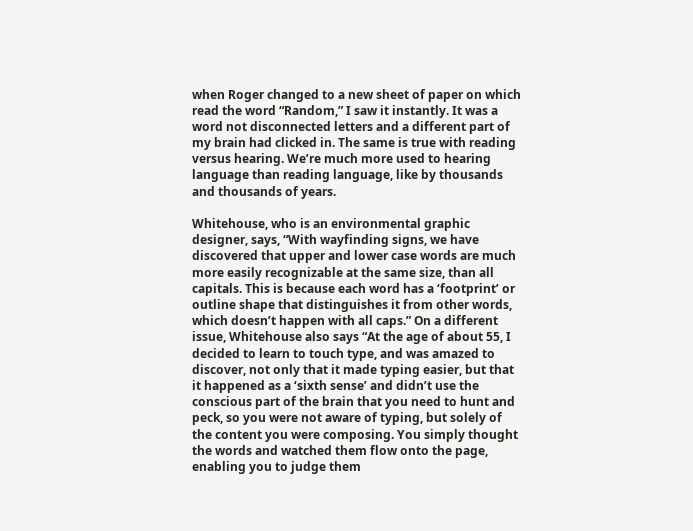when Roger changed to a new sheet of paper on which read the word “Random,” I saw it instantly. It was a word not disconnected letters and a different part of my brain had clicked in. The same is true with reading versus hearing. We’re much more used to hearing language than reading language, like by thousands and thousands of years.

Whitehouse, who is an environmental graphic designer, says, “With wayfinding signs, we have discovered that upper and lower case words are much more easily recognizable at the same size, than all capitals. This is because each word has a ‘footprint’ or outline shape that distinguishes it from other words, which doesn’t happen with all caps.” On a different issue, Whitehouse also says “At the age of about 55, I decided to learn to touch type, and was amazed to discover, not only that it made typing easier, but that it happened as a ‘sixth sense’ and didn’t use the conscious part of the brain that you need to hunt and peck, so you were not aware of typing, but solely of the content you were composing. You simply thought the words and watched them flow onto the page, enabling you to judge them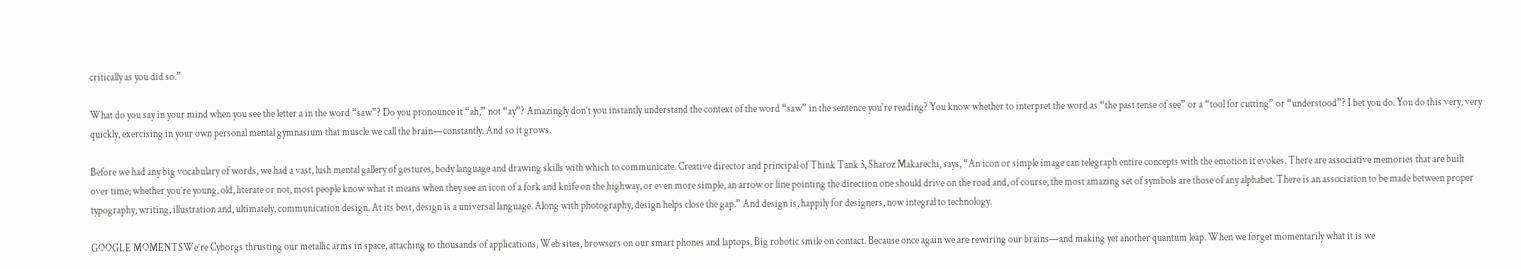critically as you did so.”

What do you say in your mind when you see the letter a in the word “saw”? Do you pronounce it “ah,” not “ay”? Amazingly don’t you instantly understand the context of the word “saw” in the sentence you're reading? You know whether to interpret the word as “the past tense of see” or a “tool for cutting” or “understood”? I bet you do. You do this very, very quickly, exercising in your own personal mental gymnasium that muscle we call the brain—constantly. And so it grows.

Before we had any big vocabulary of words, we had a vast, lush mental gallery of gestures, body language and drawing skills with which to communicate. Creative director and principal of Think Tank 3, Sharoz Makarechi, says, “An icon or simple image can telegraph entire concepts with the emotion it evokes. There are associative memories that are built over time; whether you’re young, old, literate or not, most people know what it means when they see an icon of a fork and knife on the highway, or even more simple, an arrow or line pointing the direction one should drive on the road and, of course, the most amazing set of symbols are those of any alphabet. There is an association to be made between proper typography, writing, illustration and, ultimately, communication design. At its best, design is a universal language. Along with photography, design helps close the gap.” And design is, happily for designers, now integral to technology.

GOOGLE MOMENTSWe’re Cyborgs thrusting our metallic arms in space, attaching to thousands of applications, Web sites, browsers on our smart phones and laptops. Big robotic smile on contact. Because once again we are rewiring our brains—and making yet another quantum leap. When we forget momentarily what it is we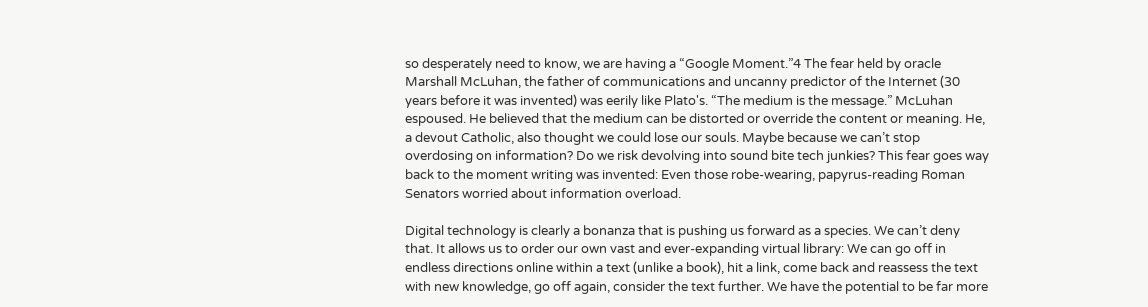so desperately need to know, we are having a “Google Moment.”4 The fear held by oracle Marshall McLuhan, the father of communications and uncanny predictor of the Internet (30 years before it was invented) was eerily like Plato's. “The medium is the message.” McLuhan espoused. He believed that the medium can be distorted or override the content or meaning. He, a devout Catholic, also thought we could lose our souls. Maybe because we can’t stop overdosing on information? Do we risk devolving into sound bite tech junkies? This fear goes way back to the moment writing was invented: Even those robe-wearing, papyrus-reading Roman Senators worried about information overload.

Digital technology is clearly a bonanza that is pushing us forward as a species. We can’t deny that. It allows us to order our own vast and ever-expanding virtual library: We can go off in endless directions online within a text (unlike a book), hit a link, come back and reassess the text with new knowledge, go off again, consider the text further. We have the potential to be far more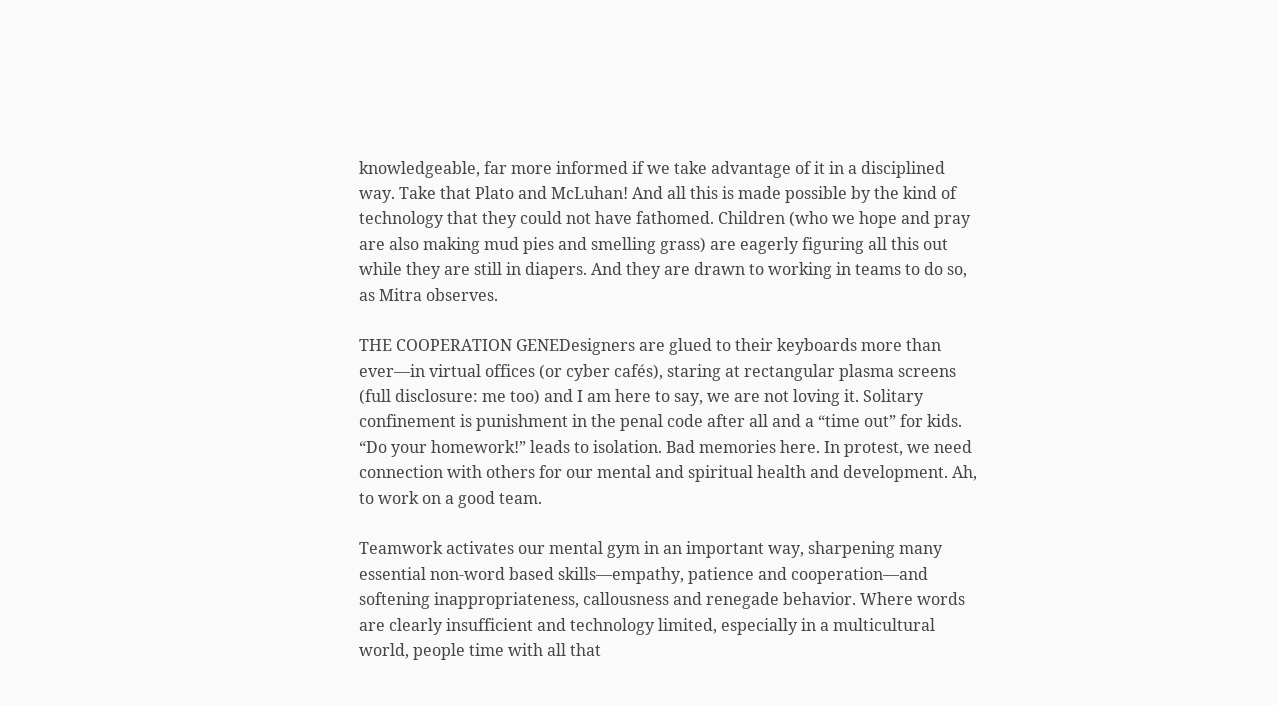knowledgeable, far more informed if we take advantage of it in a disciplined way. Take that Plato and McLuhan! And all this is made possible by the kind of technology that they could not have fathomed. Children (who we hope and pray are also making mud pies and smelling grass) are eagerly figuring all this out while they are still in diapers. And they are drawn to working in teams to do so, as Mitra observes.

THE COOPERATION GENEDesigners are glued to their keyboards more than ever—in virtual offices (or cyber cafés), staring at rectangular plasma screens (full disclosure: me too) and I am here to say, we are not loving it. Solitary confinement is punishment in the penal code after all and a “time out” for kids. “Do your homework!” leads to isolation. Bad memories here. In protest, we need connection with others for our mental and spiritual health and development. Ah, to work on a good team.

Teamwork activates our mental gym in an important way, sharpening many essential non-word based skills—empathy, patience and cooperation—and softening inappropriateness, callousness and renegade behavior. Where words are clearly insufficient and technology limited, especially in a multicultural world, people time with all that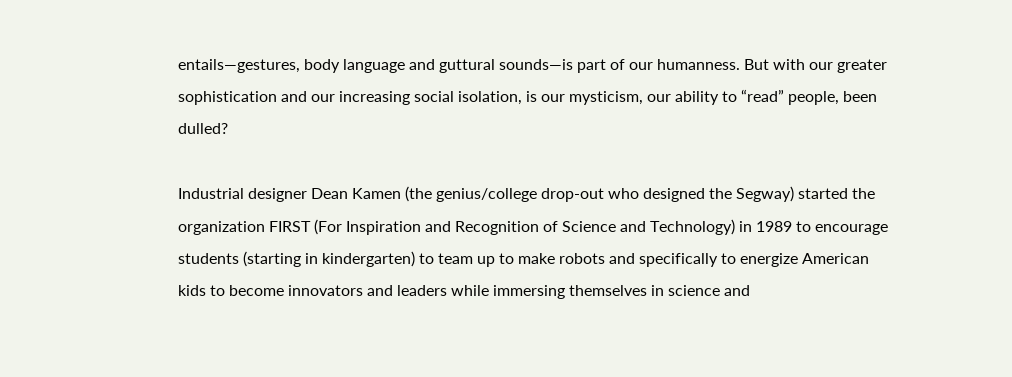entails—gestures, body language and guttural sounds—is part of our humanness. But with our greater sophistication and our increasing social isolation, is our mysticism, our ability to “read” people, been dulled?

Industrial designer Dean Kamen (the genius/college drop-out who designed the Segway) started the organization FIRST (For Inspiration and Recognition of Science and Technology) in 1989 to encourage students (starting in kindergarten) to team up to make robots and specifically to energize American kids to become innovators and leaders while immersing themselves in science and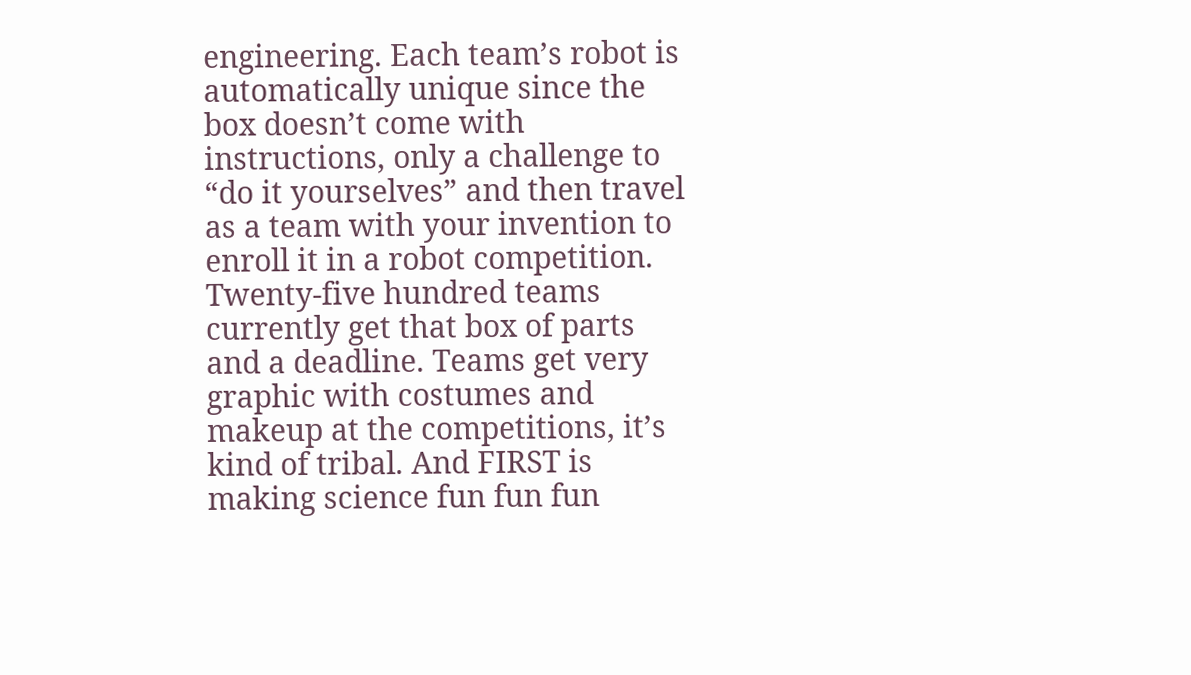engineering. Each team’s robot is automatically unique since the box doesn’t come with instructions, only a challenge to “do it yourselves” and then travel as a team with your invention to enroll it in a robot competition. Twenty-five hundred teams currently get that box of parts and a deadline. Teams get very graphic with costumes and makeup at the competitions, it’s kind of tribal. And FIRST is making science fun fun fun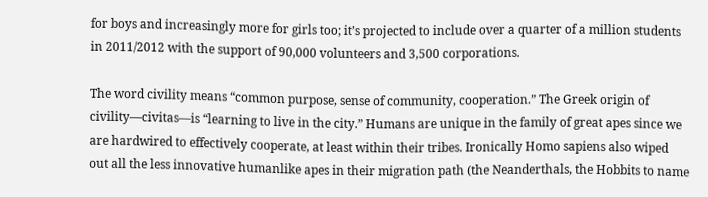for boys and increasingly more for girls too; it’s projected to include over a quarter of a million students in 2011/2012 with the support of 90,000 volunteers and 3,500 corporations.

The word civility means “common purpose, sense of community, cooperation.” The Greek origin of civility—civitas—is “learning to live in the city.” Humans are unique in the family of great apes since we are hardwired to effectively cooperate, at least within their tribes. Ironically Homo sapiens also wiped out all the less innovative humanlike apes in their migration path (the Neanderthals, the Hobbits to name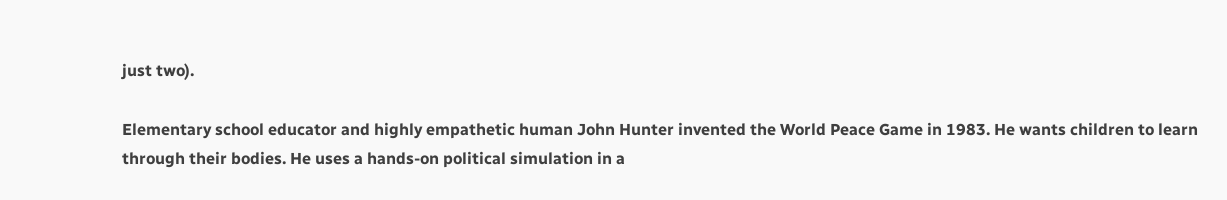just two).

Elementary school educator and highly empathetic human John Hunter invented the World Peace Game in 1983. He wants children to learn through their bodies. He uses a hands-on political simulation in a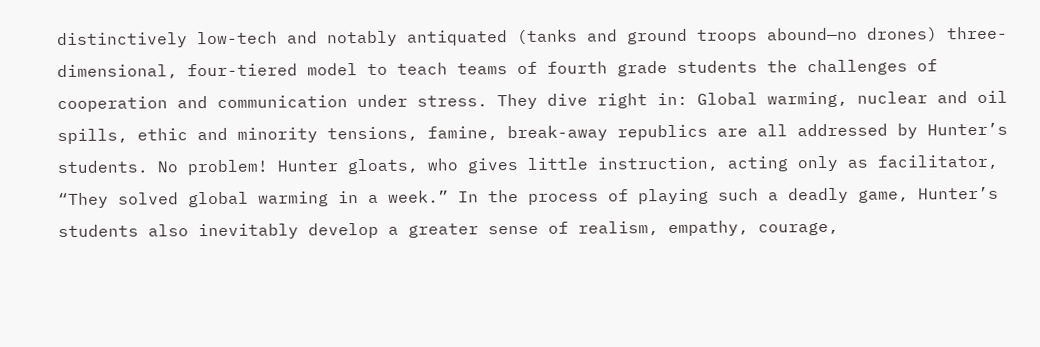distinctively low-tech and notably antiquated (tanks and ground troops abound—no drones) three-dimensional, four-tiered model to teach teams of fourth grade students the challenges of cooperation and communication under stress. They dive right in: Global warming, nuclear and oil spills, ethic and minority tensions, famine, break-away republics are all addressed by Hunter’s students. No problem! Hunter gloats, who gives little instruction, acting only as facilitator, “They solved global warming in a week.” In the process of playing such a deadly game, Hunter’s students also inevitably develop a greater sense of realism, empathy, courage,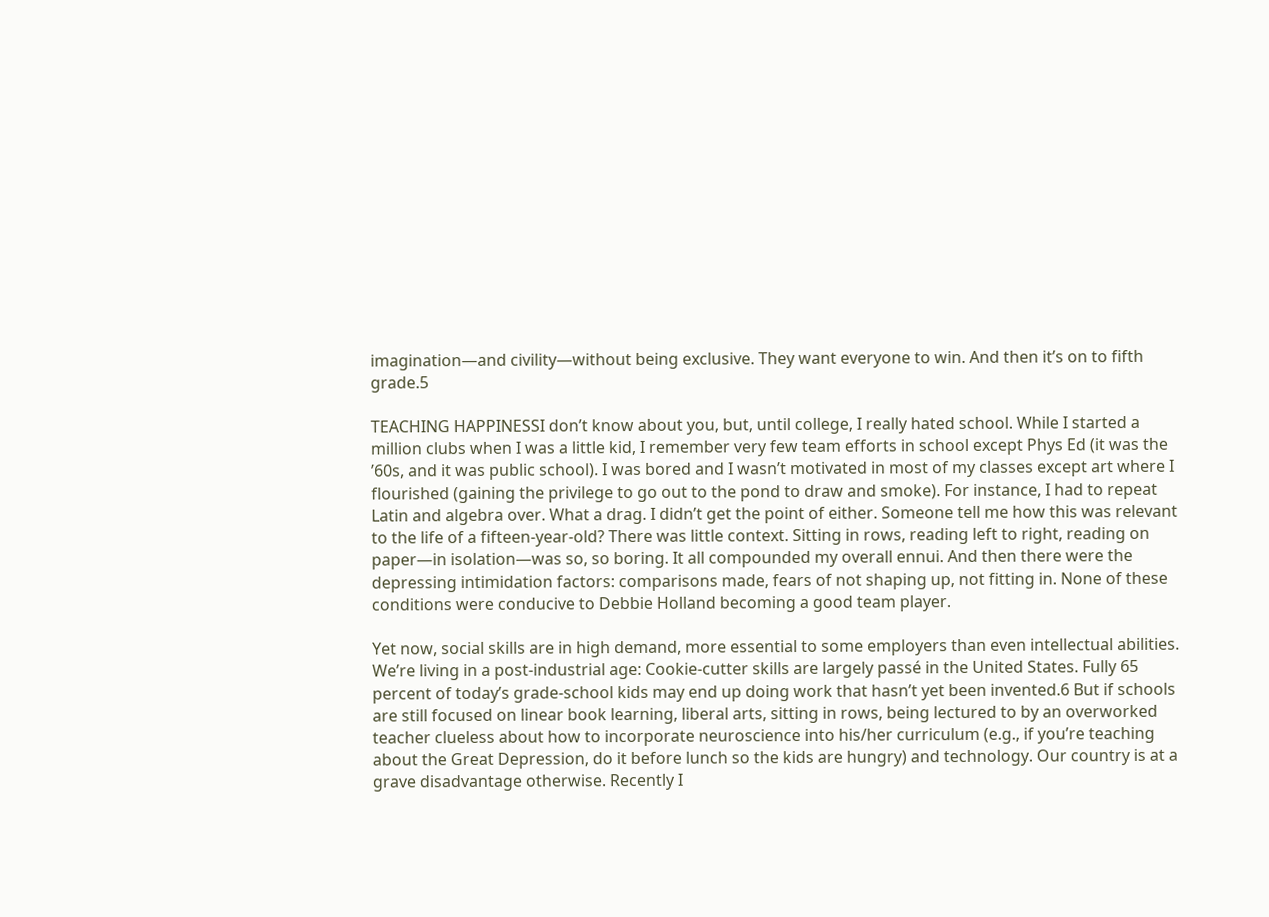imagination—and civility—without being exclusive. They want everyone to win. And then it’s on to fifth grade.5

TEACHING HAPPINESSI don’t know about you, but, until college, I really hated school. While I started a million clubs when I was a little kid, I remember very few team efforts in school except Phys Ed (it was the ’60s, and it was public school). I was bored and I wasn’t motivated in most of my classes except art where I flourished (gaining the privilege to go out to the pond to draw and smoke). For instance, I had to repeat Latin and algebra over. What a drag. I didn’t get the point of either. Someone tell me how this was relevant to the life of a fifteen-year-old? There was little context. Sitting in rows, reading left to right, reading on paper—in isolation—was so, so boring. It all compounded my overall ennui. And then there were the depressing intimidation factors: comparisons made, fears of not shaping up, not fitting in. None of these conditions were conducive to Debbie Holland becoming a good team player.

Yet now, social skills are in high demand, more essential to some employers than even intellectual abilities. We’re living in a post-industrial age: Cookie-cutter skills are largely passé in the United States. Fully 65 percent of today’s grade-school kids may end up doing work that hasn’t yet been invented.6 But if schools are still focused on linear book learning, liberal arts, sitting in rows, being lectured to by an overworked teacher clueless about how to incorporate neuroscience into his/her curriculum (e.g., if you’re teaching about the Great Depression, do it before lunch so the kids are hungry) and technology. Our country is at a grave disadvantage otherwise. Recently I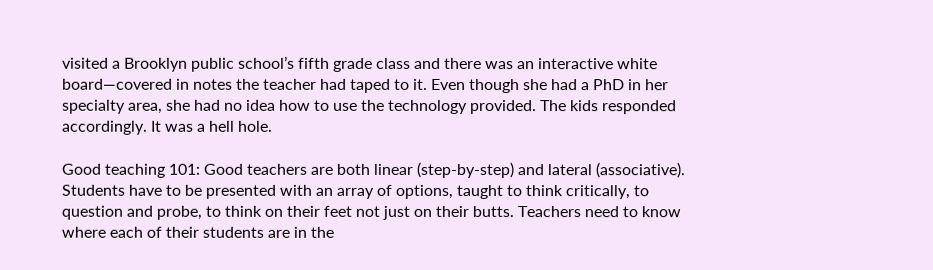visited a Brooklyn public school’s fifth grade class and there was an interactive white board—covered in notes the teacher had taped to it. Even though she had a PhD in her specialty area, she had no idea how to use the technology provided. The kids responded accordingly. It was a hell hole.

Good teaching 101: Good teachers are both linear (step-by-step) and lateral (associative). Students have to be presented with an array of options, taught to think critically, to question and probe, to think on their feet not just on their butts. Teachers need to know where each of their students are in the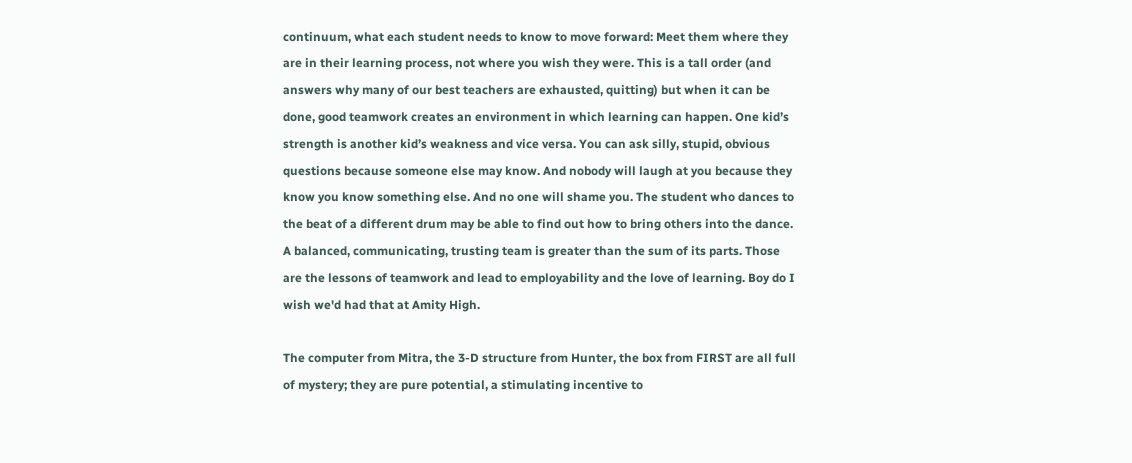continuum, what each student needs to know to move forward: Meet them where they are in their learning process, not where you wish they were. This is a tall order (and answers why many of our best teachers are exhausted, quitting) but when it can be done, good teamwork creates an environment in which learning can happen. One kid’s strength is another kid’s weakness and vice versa. You can ask silly, stupid, obvious questions because someone else may know. And nobody will laugh at you because they know you know something else. And no one will shame you. The student who dances to the beat of a different drum may be able to find out how to bring others into the dance. A balanced, communicating, trusting team is greater than the sum of its parts. Those are the lessons of teamwork and lead to employability and the love of learning. Boy do I wish we'd had that at Amity High.

The computer from Mitra, the 3-D structure from Hunter, the box from FIRST are all full of mystery; they are pure potential, a stimulating incentive to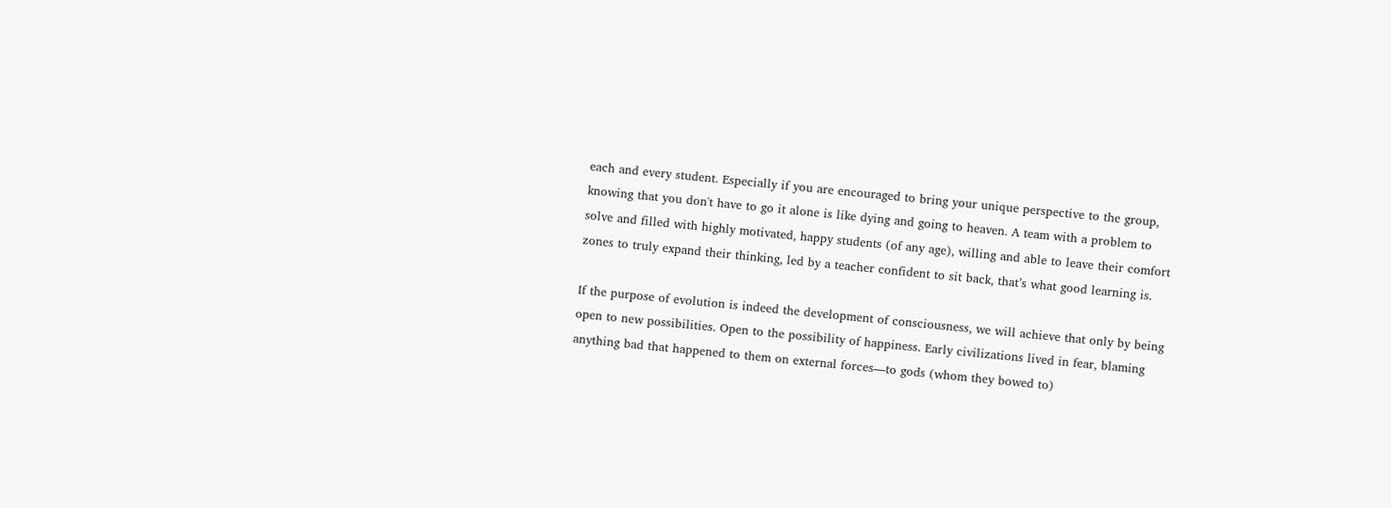each and every student. Especially if you are encouraged to bring your unique perspective to the group, knowing that you don't have to go it alone is like dying and going to heaven. A team with a problem to solve and filled with highly motivated, happy students (of any age), willing and able to leave their comfort zones to truly expand their thinking, led by a teacher confident to sit back, that’s what good learning is.

If the purpose of evolution is indeed the development of consciousness, we will achieve that only by being open to new possibilities. Open to the possibility of happiness. Early civilizations lived in fear, blaming anything bad that happened to them on external forces—to gods (whom they bowed to)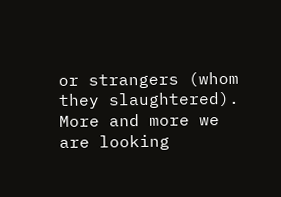or strangers (whom they slaughtered). More and more we are looking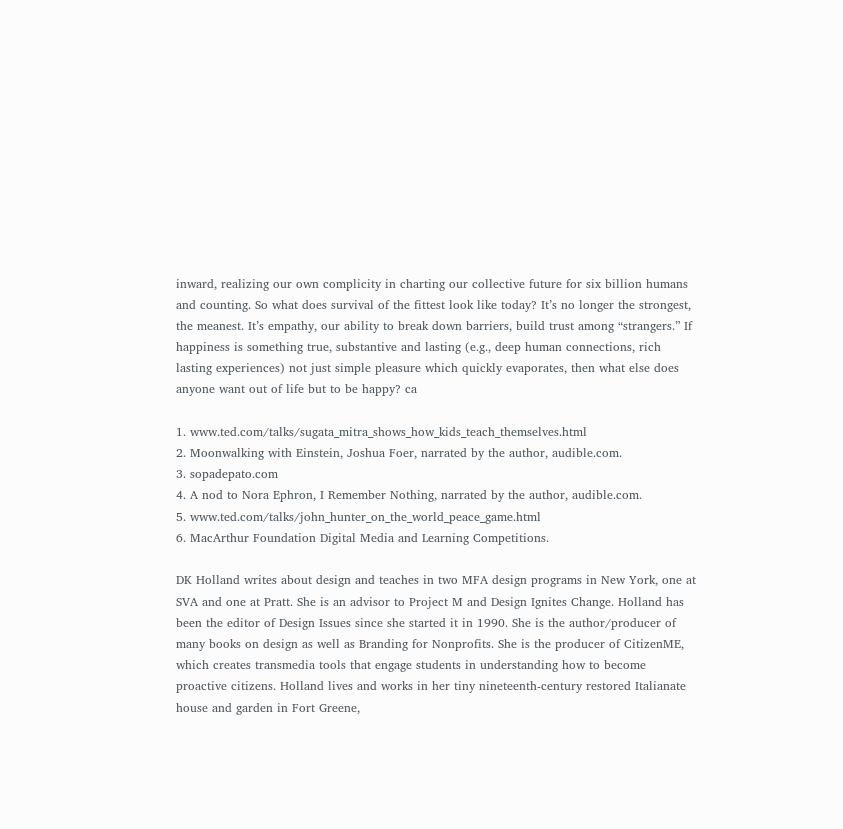inward, realizing our own complicity in charting our collective future for six billion humans and counting. So what does survival of the fittest look like today? It’s no longer the strongest, the meanest. It’s empathy, our ability to break down barriers, build trust among “strangers.” If happiness is something true, substantive and lasting (e.g., deep human connections, rich lasting experiences) not just simple pleasure which quickly evaporates, then what else does anyone want out of life but to be happy? ca

1. www.ted.com/talks/sugata_mitra_shows_how_kids_teach_themselves.html
2. Moonwalking with Einstein, Joshua Foer, narrated by the author, audible.com.
3. sopadepato.com
4. A nod to Nora Ephron, I Remember Nothing, narrated by the author, audible.com.
5. www.ted.com/talks/john_hunter_on_the_world_peace_game.html
6. MacArthur Foundation Digital Media and Learning Competitions.

DK Holland writes about design and teaches in two MFA design programs in New York, one at SVA and one at Pratt. She is an advisor to Project M and Design Ignites Change. Holland has been the editor of Design Issues since she started it in 1990. She is the author/producer of many books on design as well as Branding for Nonprofits. She is the producer of CitizenME, which creates transmedia tools that engage students in understanding how to become proactive citizens. Holland lives and works in her tiny nineteenth-century restored Italianate house and garden in Fort Greene,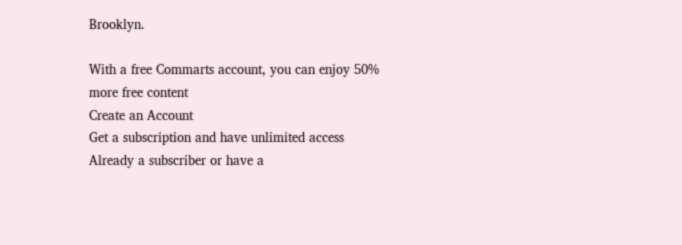Brooklyn.

With a free Commarts account, you can enjoy 50% more free content
Create an Account
Get a subscription and have unlimited access
Already a subscriber or have a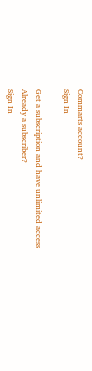Commarts account?
Sign In

Get a subscription and have unlimited access
Already a subscriber?
Sign In